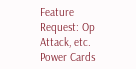Feature Request: Op Attack, etc. Power Cards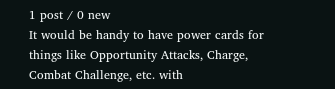1 post / 0 new
It would be handy to have power cards for things like Opportunity Attacks, Charge, Combat Challenge, etc. with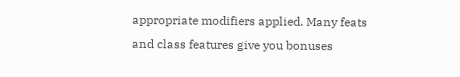appropriate modifiers applied. Many feats and class features give you bonuses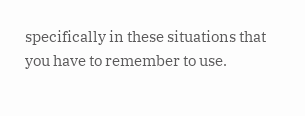specifically in these situations that you have to remember to use.